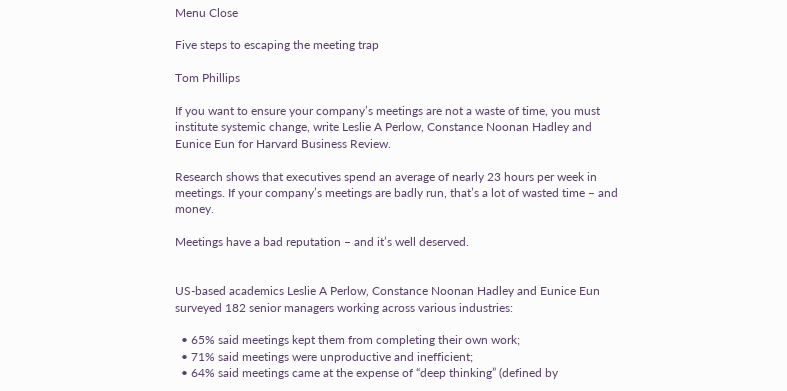Menu Close

Five steps to escaping the meeting trap

Tom Phillips

If you want to ensure your company’s meetings are not a waste of time, you must institute systemic change, write Leslie A Perlow, Constance Noonan Hadley and Eunice Eun for Harvard Business Review.

Research shows that executives spend an average of nearly 23 hours per week in meetings. If your company’s meetings are badly run, that’s a lot of wasted time – and money.

Meetings have a bad reputation – and it’s well deserved.


US-based academics Leslie A Perlow, Constance Noonan Hadley and Eunice Eun surveyed 182 senior managers working across various industries:

  • 65% said meetings kept them from completing their own work;
  • 71% said meetings were unproductive and inefficient;
  • 64% said meetings came at the expense of “deep thinking” (defined by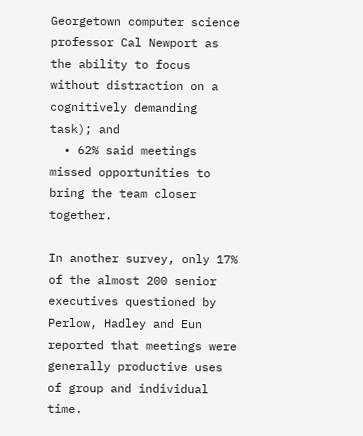Georgetown computer science professor Cal Newport as the ability to focus without distraction on a cognitively demanding task); and
  • 62% said meetings missed opportunities to bring the team closer together.

In another survey, only 17% of the almost 200 senior executives questioned by Perlow, Hadley and Eun reported that meetings were generally productive uses of group and individual time.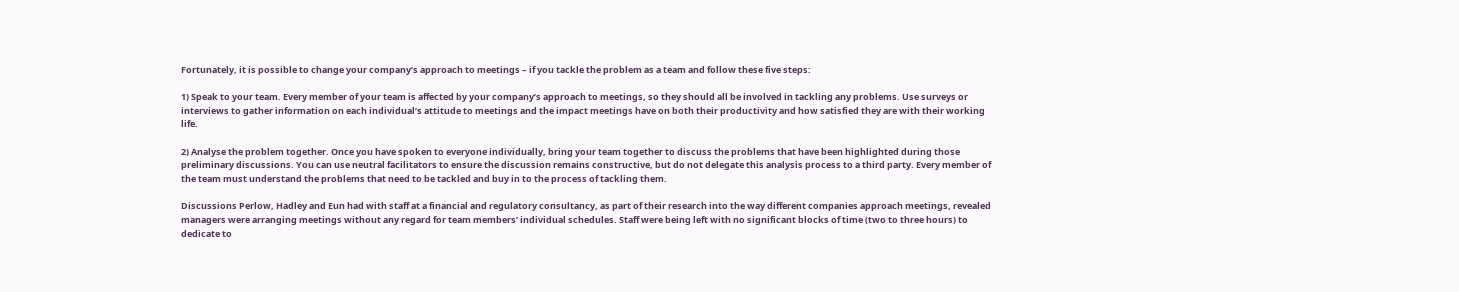Fortunately, it is possible to change your company’s approach to meetings – if you tackle the problem as a team and follow these five steps:

1) Speak to your team. Every member of your team is affected by your company’s approach to meetings, so they should all be involved in tackling any problems. Use surveys or interviews to gather information on each individual’s attitude to meetings and the impact meetings have on both their productivity and how satisfied they are with their working life.

2) Analyse the problem together. Once you have spoken to everyone individually, bring your team together to discuss the problems that have been highlighted during those preliminary discussions. You can use neutral facilitators to ensure the discussion remains constructive, but do not delegate this analysis process to a third party. Every member of the team must understand the problems that need to be tackled and buy in to the process of tackling them.

Discussions Perlow, Hadley and Eun had with staff at a financial and regulatory consultancy, as part of their research into the way different companies approach meetings, revealed managers were arranging meetings without any regard for team members’ individual schedules. Staff were being left with no significant blocks of time (two to three hours) to dedicate to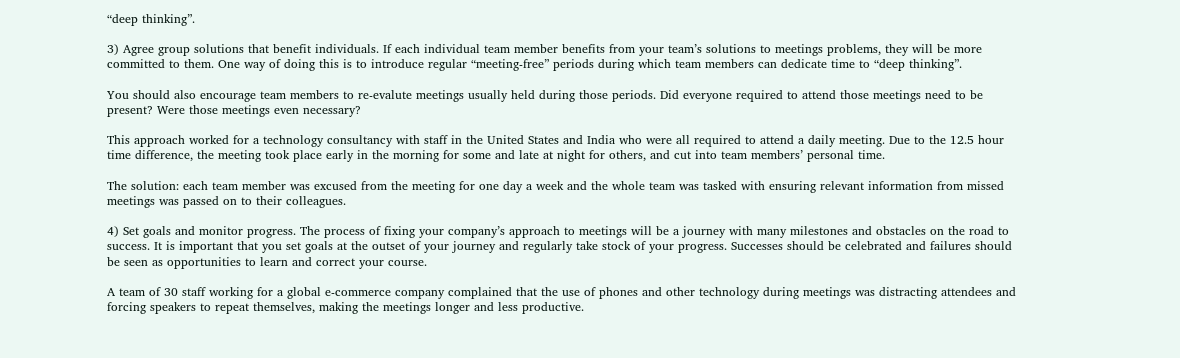“deep thinking”.

3) Agree group solutions that benefit individuals. If each individual team member benefits from your team’s solutions to meetings problems, they will be more committed to them. One way of doing this is to introduce regular “meeting-free” periods during which team members can dedicate time to “deep thinking”.

You should also encourage team members to re-evalute meetings usually held during those periods. Did everyone required to attend those meetings need to be present? Were those meetings even necessary?

This approach worked for a technology consultancy with staff in the United States and India who were all required to attend a daily meeting. Due to the 12.5 hour time difference, the meeting took place early in the morning for some and late at night for others, and cut into team members’ personal time.

The solution: each team member was excused from the meeting for one day a week and the whole team was tasked with ensuring relevant information from missed meetings was passed on to their colleagues.

4) Set goals and monitor progress. The process of fixing your company’s approach to meetings will be a journey with many milestones and obstacles on the road to success. It is important that you set goals at the outset of your journey and regularly take stock of your progress. Successes should be celebrated and failures should be seen as opportunities to learn and correct your course.

A team of 30 staff working for a global e-commerce company complained that the use of phones and other technology during meetings was distracting attendees and forcing speakers to repeat themselves, making the meetings longer and less productive.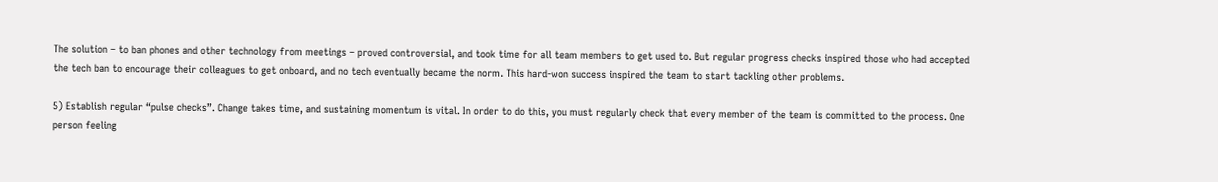The solution – to ban phones and other technology from meetings – proved controversial, and took time for all team members to get used to. But regular progress checks inspired those who had accepted the tech ban to encourage their colleagues to get onboard, and no tech eventually became the norm. This hard-won success inspired the team to start tackling other problems.

5) Establish regular “pulse checks”. Change takes time, and sustaining momentum is vital. In order to do this, you must regularly check that every member of the team is committed to the process. One person feeling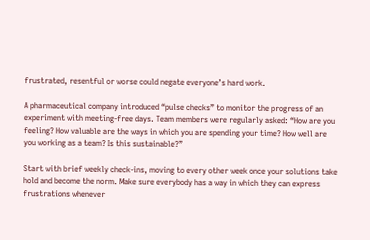frustrated, resentful or worse could negate everyone’s hard work.

A pharmaceutical company introduced “pulse checks” to monitor the progress of an experiment with meeting-free days. Team members were regularly asked: “How are you feeling? How valuable are the ways in which you are spending your time? How well are you working as a team? Is this sustainable?”

Start with brief weekly check-ins, moving to every other week once your solutions take hold and become the norm. Make sure everybody has a way in which they can express frustrations whenever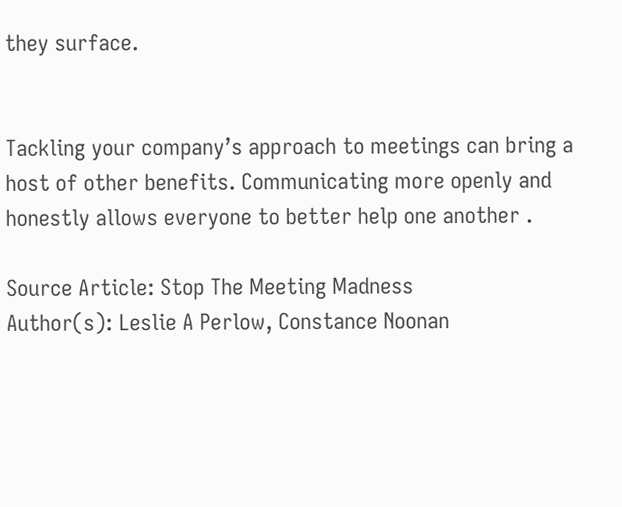they surface.


Tackling your company’s approach to meetings can bring a host of other benefits. Communicating more openly and honestly allows everyone to better help one another .

Source Article: Stop The Meeting Madness
Author(s): Leslie A Perlow, Constance Noonan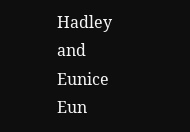Hadley and Eunice Eun